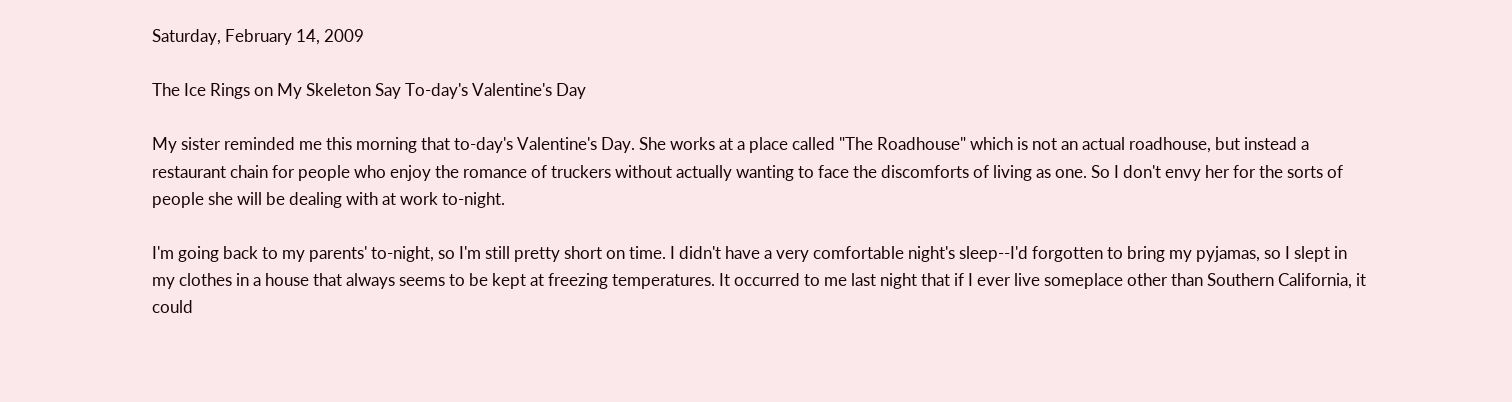Saturday, February 14, 2009

The Ice Rings on My Skeleton Say To-day's Valentine's Day

My sister reminded me this morning that to-day's Valentine's Day. She works at a place called "The Roadhouse" which is not an actual roadhouse, but instead a restaurant chain for people who enjoy the romance of truckers without actually wanting to face the discomforts of living as one. So I don't envy her for the sorts of people she will be dealing with at work to-night.

I'm going back to my parents' to-night, so I'm still pretty short on time. I didn't have a very comfortable night's sleep--I'd forgotten to bring my pyjamas, so I slept in my clothes in a house that always seems to be kept at freezing temperatures. It occurred to me last night that if I ever live someplace other than Southern California, it could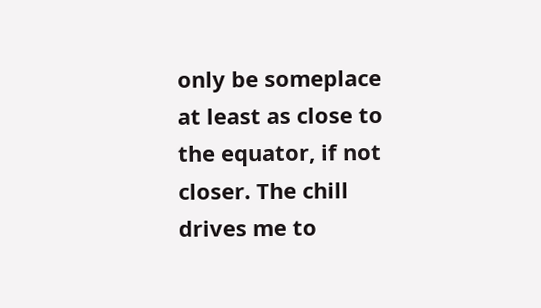only be someplace at least as close to the equator, if not closer. The chill drives me to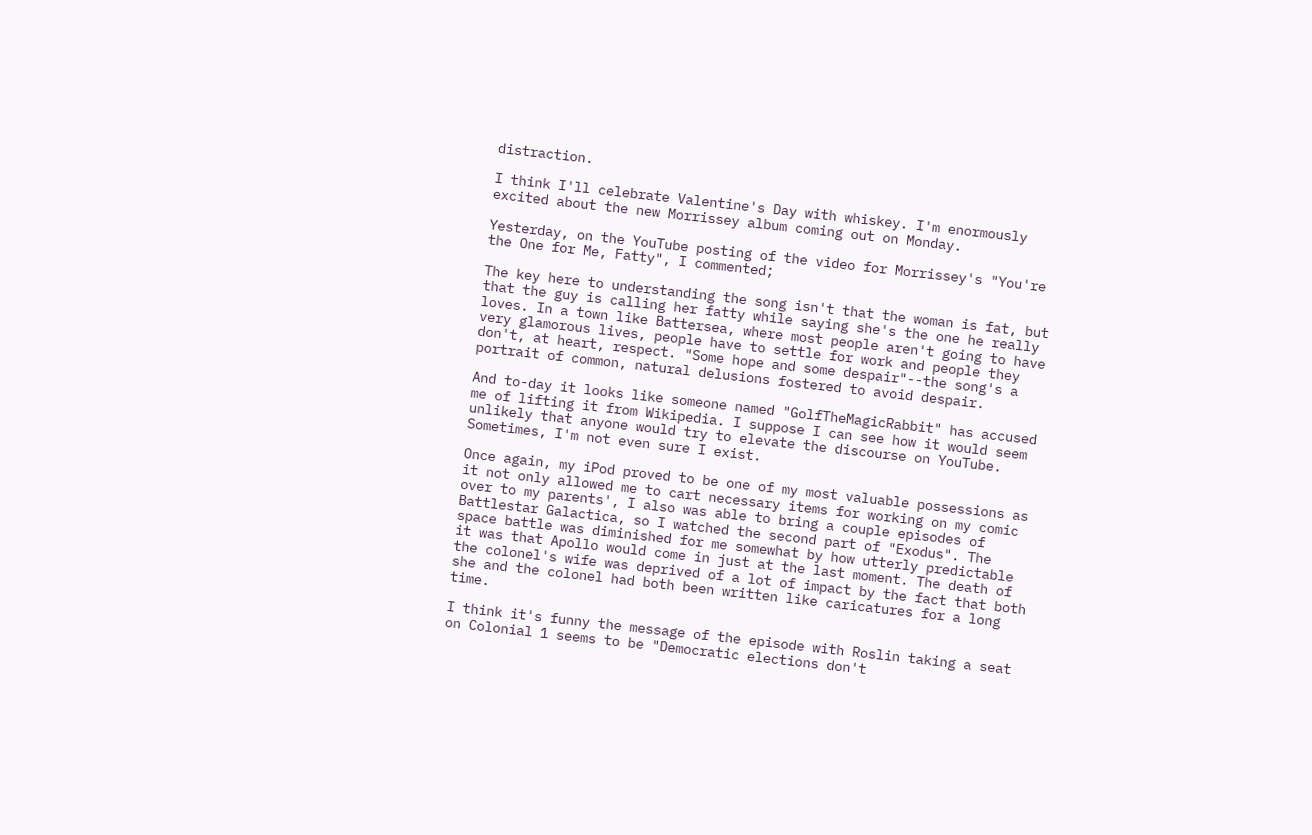distraction.

I think I'll celebrate Valentine's Day with whiskey. I'm enormously excited about the new Morrissey album coming out on Monday.

Yesterday, on the YouTube posting of the video for Morrissey's "You're the One for Me, Fatty", I commented;

The key here to understanding the song isn't that the woman is fat, but that the guy is calling her fatty while saying she's the one he really loves. In a town like Battersea, where most people aren't going to have very glamorous lives, people have to settle for work and people they don't, at heart, respect. "Some hope and some despair"--the song's a portrait of common, natural delusions fostered to avoid despair.

And to-day it looks like someone named "GolfTheMagicRabbit" has accused me of lifting it from Wikipedia. I suppose I can see how it would seem unlikely that anyone would try to elevate the discourse on YouTube. Sometimes, I'm not even sure I exist.

Once again, my iPod proved to be one of my most valuable possessions as it not only allowed me to cart necessary items for working on my comic over to my parents', I also was able to bring a couple episodes of Battlestar Galactica, so I watched the second part of "Exodus". The space battle was diminished for me somewhat by how utterly predictable it was that Apollo would come in just at the last moment. The death of the colonel's wife was deprived of a lot of impact by the fact that both she and the colonel had both been written like caricatures for a long time.

I think it's funny the message of the episode with Roslin taking a seat on Colonial 1 seems to be "Democratic elections don't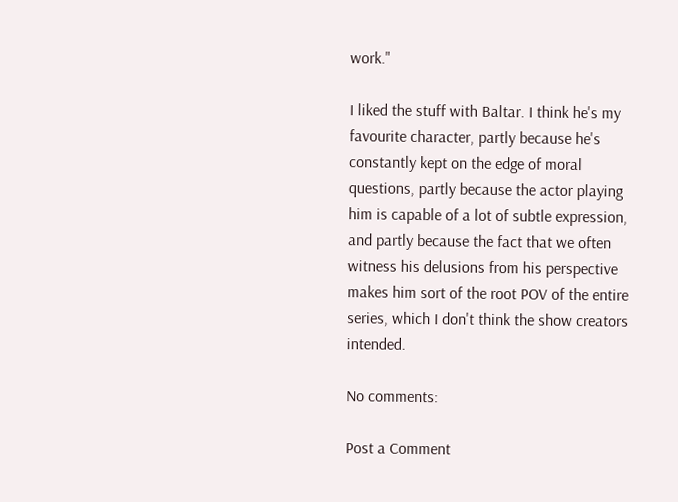work."

I liked the stuff with Baltar. I think he's my favourite character, partly because he's constantly kept on the edge of moral questions, partly because the actor playing him is capable of a lot of subtle expression, and partly because the fact that we often witness his delusions from his perspective makes him sort of the root POV of the entire series, which I don't think the show creators intended.

No comments:

Post a Comment